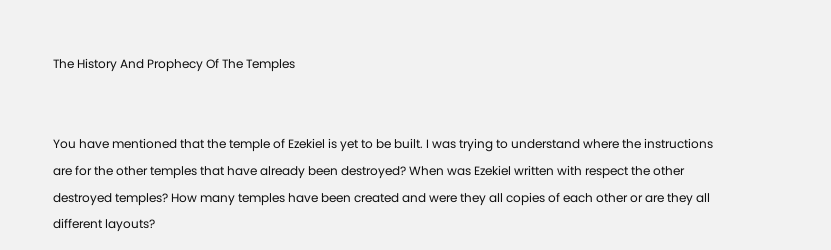The History And Prophecy Of The Temples


You have mentioned that the temple of Ezekiel is yet to be built. I was trying to understand where the instructions are for the other temples that have already been destroyed? When was Ezekiel written with respect the other destroyed temples? How many temples have been created and were they all copies of each other or are they all different layouts?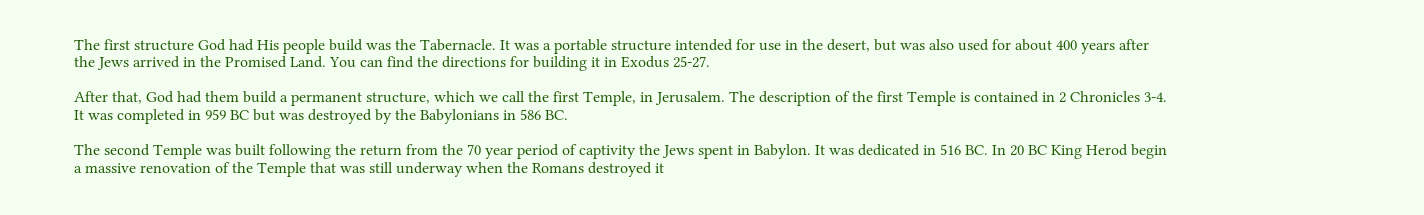The first structure God had His people build was the Tabernacle. It was a portable structure intended for use in the desert, but was also used for about 400 years after the Jews arrived in the Promised Land. You can find the directions for building it in Exodus 25-27.

After that, God had them build a permanent structure, which we call the first Temple, in Jerusalem. The description of the first Temple is contained in 2 Chronicles 3-4. It was completed in 959 BC but was destroyed by the Babylonians in 586 BC.

The second Temple was built following the return from the 70 year period of captivity the Jews spent in Babylon. It was dedicated in 516 BC. In 20 BC King Herod begin a massive renovation of the Temple that was still underway when the Romans destroyed it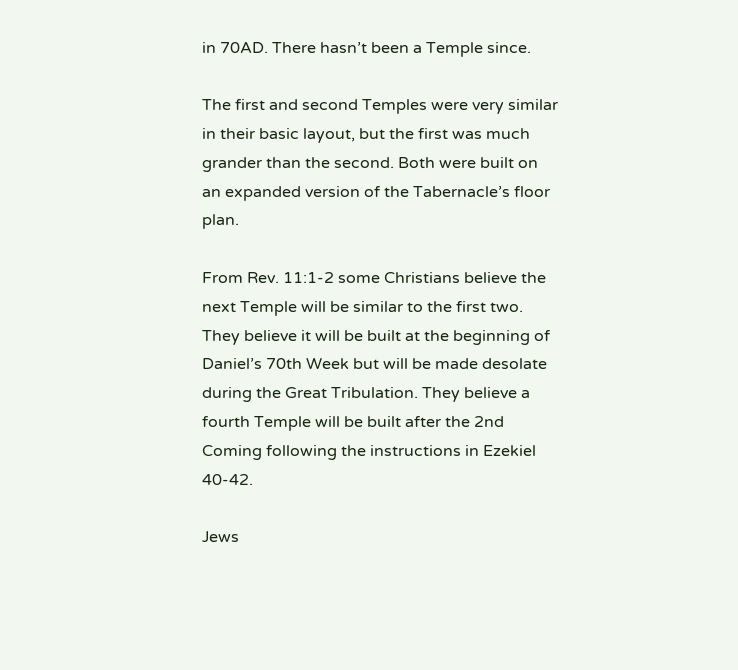in 70AD. There hasn’t been a Temple since.

The first and second Temples were very similar in their basic layout, but the first was much grander than the second. Both were built on an expanded version of the Tabernacle’s floor plan.

From Rev. 11:1-2 some Christians believe the next Temple will be similar to the first two. They believe it will be built at the beginning of Daniel’s 70th Week but will be made desolate during the Great Tribulation. They believe a fourth Temple will be built after the 2nd Coming following the instructions in Ezekiel 40-42.

Jews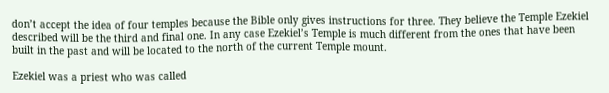don’t accept the idea of four temples because the Bible only gives instructions for three. They believe the Temple Ezekiel described will be the third and final one. In any case Ezekiel’s Temple is much different from the ones that have been built in the past and will be located to the north of the current Temple mount.

Ezekiel was a priest who was called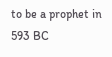to be a prophet in 593 BC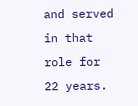and served in that role for 22 years.